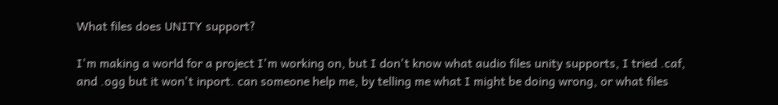What files does UNITY support?

I'm making a world for a project I'm working on, but I don't know what audio files unity supports, I tried .caf, and .ogg but it won't inport. can someone help me, by telling me what I might be doing wrong, or what files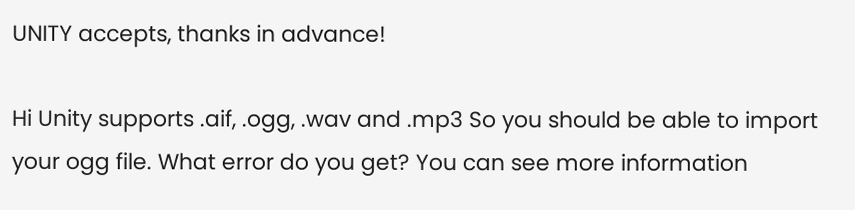UNITY accepts, thanks in advance!

Hi Unity supports .aif, .ogg, .wav and .mp3 So you should be able to import your ogg file. What error do you get? You can see more information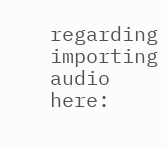regarding importing audio here: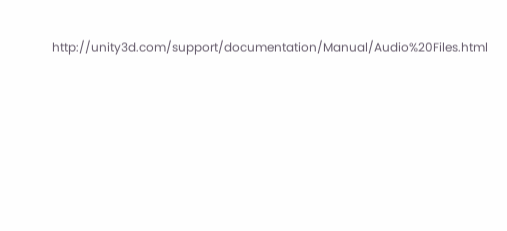http://unity3d.com/support/documentation/Manual/Audio%20Files.html